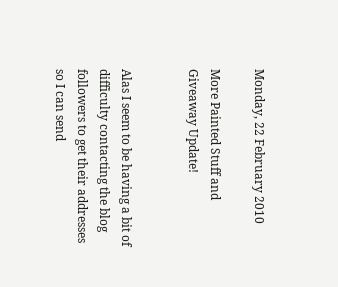Monday, 22 February 2010

More Painted Stuff and Giveaway Update!


Alas I seem to be having a bit of difficulty contacting the blog followers to get their addresses so I can send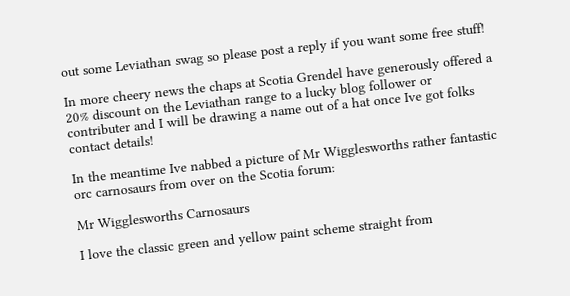out some Leviathan swag so please post a reply if you want some free stuff!

In more cheery news the chaps at Scotia Grendel have generously offered a 20% discount on the Leviathan range to a lucky blog follower or contributer and I will be drawing a name out of a hat once Ive got folks contact details!

In the meantime Ive nabbed a picture of Mr Wigglesworths rather fantastic orc carnosaurs from over on the Scotia forum:

Mr Wigglesworths Carnosaurs

I love the classic green and yellow paint scheme straight from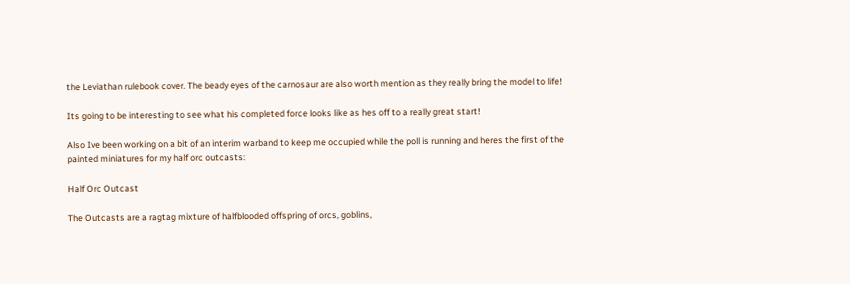the Leviathan rulebook cover. The beady eyes of the carnosaur are also worth mention as they really bring the model to life!

Its going to be interesting to see what his completed force looks like as hes off to a really great start!

Also Ive been working on a bit of an interim warband to keep me occupied while the poll is running and heres the first of the painted miniatures for my half orc outcasts:

Half Orc Outcast

The Outcasts are a ragtag mixture of halfblooded offspring of orcs, goblins,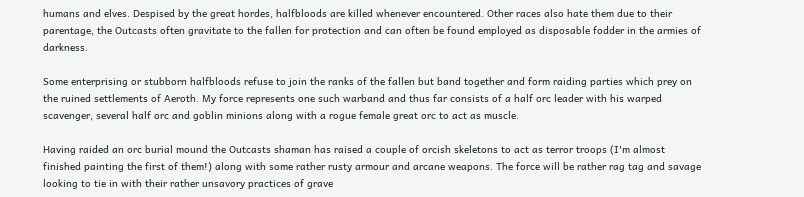humans and elves. Despised by the great hordes, halfbloods are killed whenever encountered. Other races also hate them due to their parentage, the Outcasts often gravitate to the fallen for protection and can often be found employed as disposable fodder in the armies of darkness.

Some enterprising or stubborn halfbloods refuse to join the ranks of the fallen but band together and form raiding parties which prey on the ruined settlements of Aeroth. My force represents one such warband and thus far consists of a half orc leader with his warped scavenger, several half orc and goblin minions along with a rogue female great orc to act as muscle.

Having raided an orc burial mound the Outcasts shaman has raised a couple of orcish skeletons to act as terror troops (I'm almost finished painting the first of them!) along with some rather rusty armour and arcane weapons. The force will be rather rag tag and savage looking to tie in with their rather unsavory practices of grave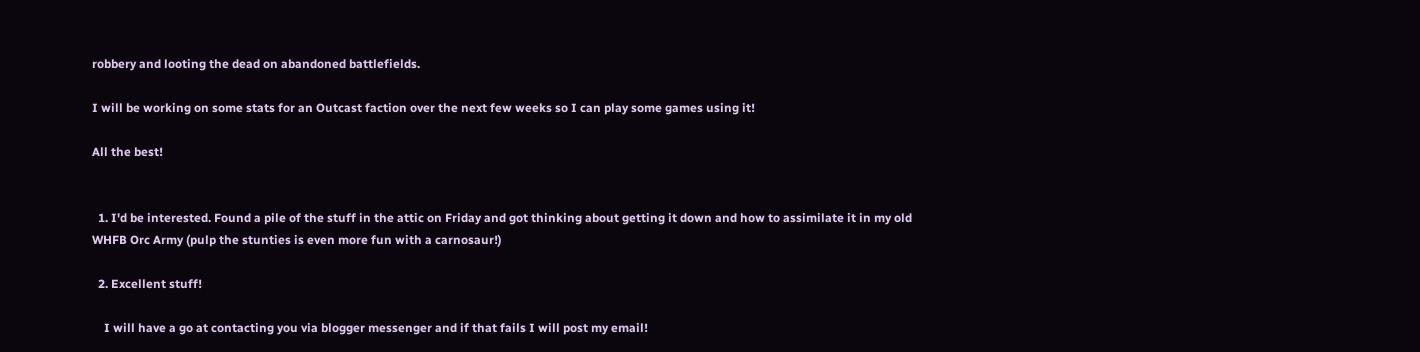robbery and looting the dead on abandoned battlefields.

I will be working on some stats for an Outcast faction over the next few weeks so I can play some games using it!

All the best!


  1. I'd be interested. Found a pile of the stuff in the attic on Friday and got thinking about getting it down and how to assimilate it in my old WHFB Orc Army (pulp the stunties is even more fun with a carnosaur!)

  2. Excellent stuff!

    I will have a go at contacting you via blogger messenger and if that fails I will post my email!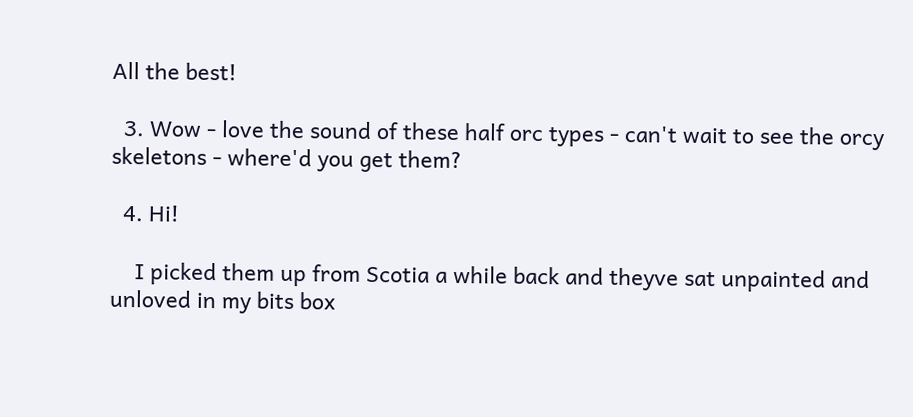All the best!

  3. Wow - love the sound of these half orc types - can't wait to see the orcy skeletons - where'd you get them?

  4. Hi!

    I picked them up from Scotia a while back and theyve sat unpainted and unloved in my bits box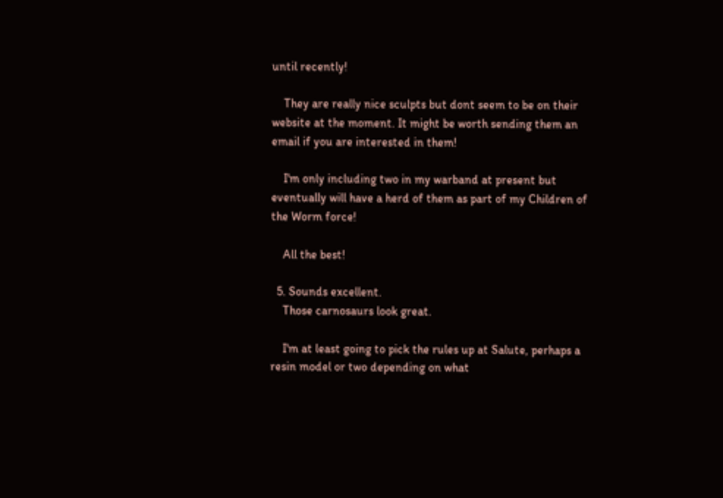until recently!

    They are really nice sculpts but dont seem to be on their website at the moment. It might be worth sending them an email if you are interested in them!

    I'm only including two in my warband at present but eventually will have a herd of them as part of my Children of the Worm force!

    All the best!

  5. Sounds excellent.
    Those carnosaurs look great.

    I'm at least going to pick the rules up at Salute, perhaps a resin model or two depending on what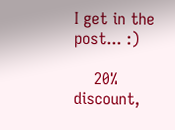I get in the post... :)

    20% discount,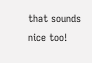that sounds nice too!